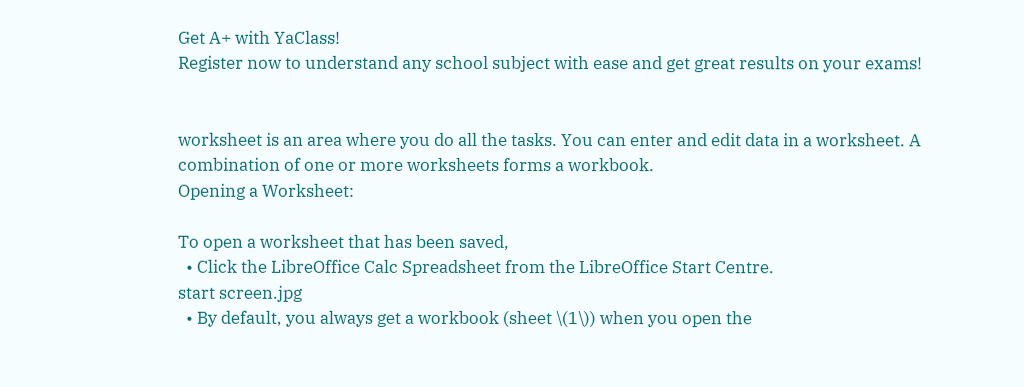Get A+ with YaClass!
Register now to understand any school subject with ease and get great results on your exams!


worksheet is an area where you do all the tasks. You can enter and edit data in a worksheet. A combination of one or more worksheets forms a workbook.
Opening a Worksheet:

To open a worksheet that has been saved,
  • Click the LibreOffice Calc Spreadsheet from the LibreOffice Start Centre.
start screen.jpg
  • By default, you always get a workbook (sheet \(1\)) when you open the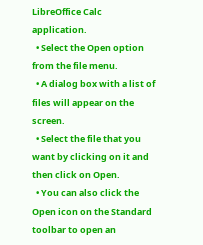LibreOffice Calc application.
  • Select the Open option from the file menu.
  • A dialog box with a list of files will appear on the screen.
  • Select the file that you want by clicking on it and then click on Open.
  • You can also click the Open icon on the Standard toolbar to open an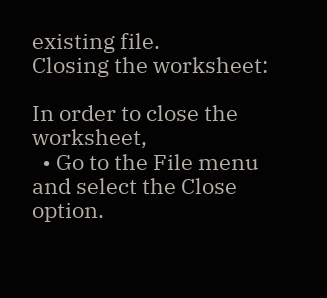existing file.
Closing the worksheet:

In order to close the worksheet,
  • Go to the File menu and select the Close option.